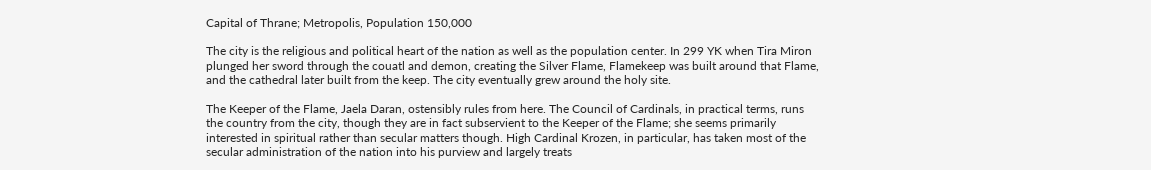Capital of Thrane; Metropolis, Population 150,000

The city is the religious and political heart of the nation as well as the population center. In 299 YK when Tira Miron plunged her sword through the couatl and demon, creating the Silver Flame, Flamekeep was built around that Flame, and the cathedral later built from the keep. The city eventually grew around the holy site.

The Keeper of the Flame, Jaela Daran, ostensibly rules from here. The Council of Cardinals, in practical terms, runs the country from the city, though they are in fact subservient to the Keeper of the Flame; she seems primarily interested in spiritual rather than secular matters though. High Cardinal Krozen, in particular, has taken most of the secular administration of the nation into his purview and largely treats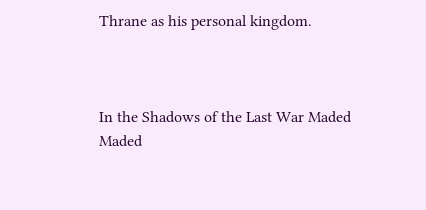Thrane as his personal kingdom.



In the Shadows of the Last War Maded Maded